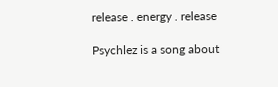release . energy . release

Psychlez is a song about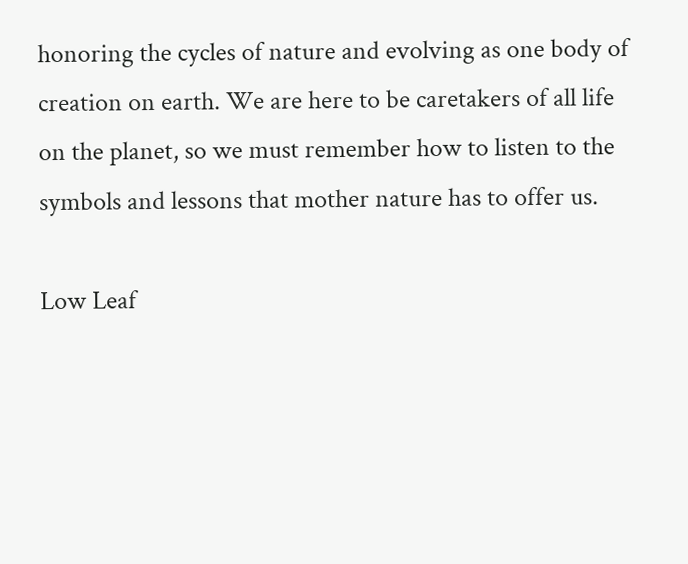honoring the cycles of nature and evolving as one body of creation on earth. We are here to be caretakers of all life on the planet, so we must remember how to listen to the symbols and lessons that mother nature has to offer us.

Low Leaf